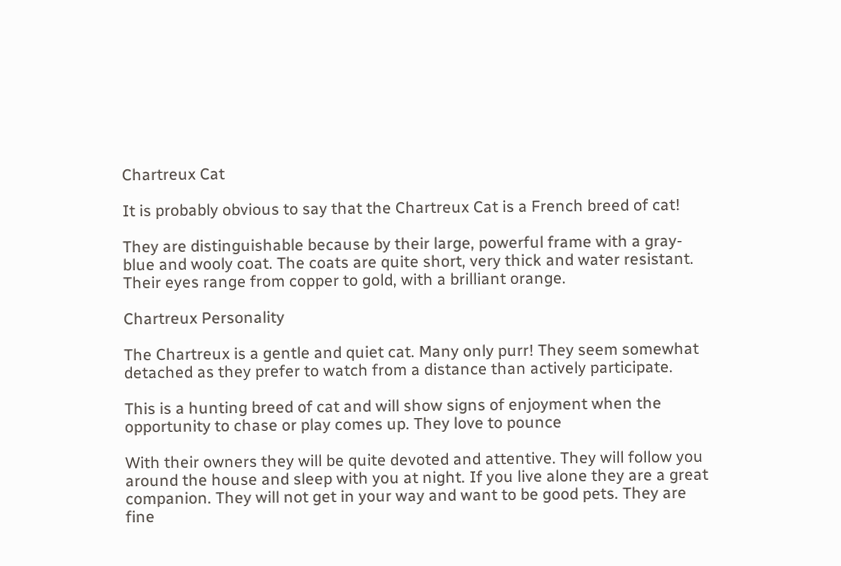Chartreux Cat

It is probably obvious to say that the Chartreux Cat is a French breed of cat!

They are distinguishable because by their large, powerful frame with a gray-blue and wooly coat. The coats are quite short, very thick and water resistant. Their eyes range from copper to gold, with a brilliant orange.

Chartreux Personality

The Chartreux is a gentle and quiet cat. Many only purr! They seem somewhat detached as they prefer to watch from a distance than actively participate.

This is a hunting breed of cat and will show signs of enjoyment when the opportunity to chase or play comes up. They love to pounce

With their owners they will be quite devoted and attentive. They will follow you around the house and sleep with you at night. If you live alone they are a great companion. They will not get in your way and want to be good pets. They are fine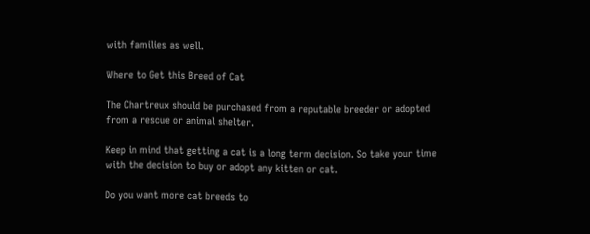with families as well.

Where to Get this Breed of Cat

The Chartreux should be purchased from a reputable breeder or adopted from a rescue or animal shelter.

Keep in mind that getting a cat is a long term decision. So take your time with the decision to buy or adopt any kitten or cat.

Do you want more cat breeds to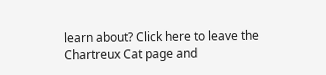learn about? Click here to leave the Chartreux Cat page and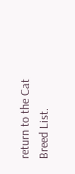return to the Cat Breed List.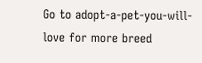Go to adopt-a-pet-you-will-love for more breed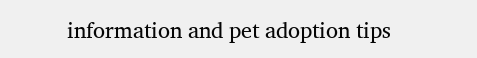information and pet adoption tips